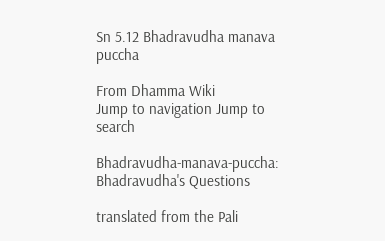Sn 5.12 Bhadravudha manava puccha

From Dhamma Wiki
Jump to navigation Jump to search

Bhadravudha-manava-puccha: Bhadravudha's Questions

translated from the Pali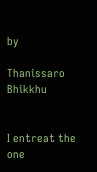by

Thanissaro Bhikkhu


I entreat the one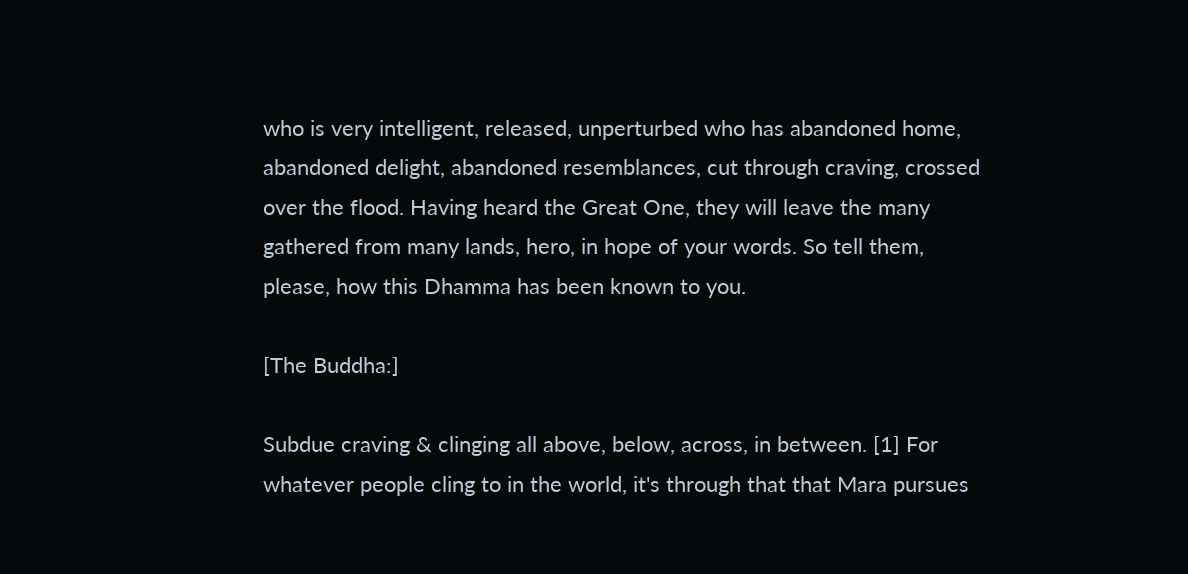who is very intelligent, released, unperturbed who has abandoned home, abandoned delight, abandoned resemblances, cut through craving, crossed over the flood. Having heard the Great One, they will leave the many gathered from many lands, hero, in hope of your words. So tell them, please, how this Dhamma has been known to you.

[The Buddha:]

Subdue craving & clinging all above, below, across, in between. [1] For whatever people cling to in the world, it's through that that Mara pursues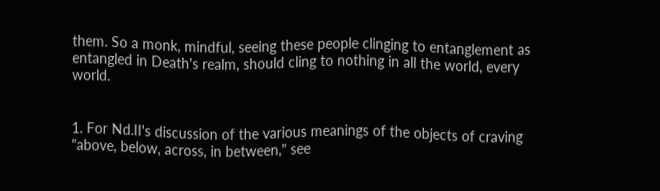them. So a monk, mindful, seeing these people clinging to entanglement as entangled in Death's realm, should cling to nothing in all the world, every world.


1. For Nd.II's discussion of the various meanings of the objects of craving "above, below, across, in between," see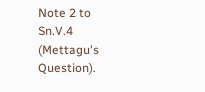Note 2 to Sn.V.4 (Mettagu's Question).